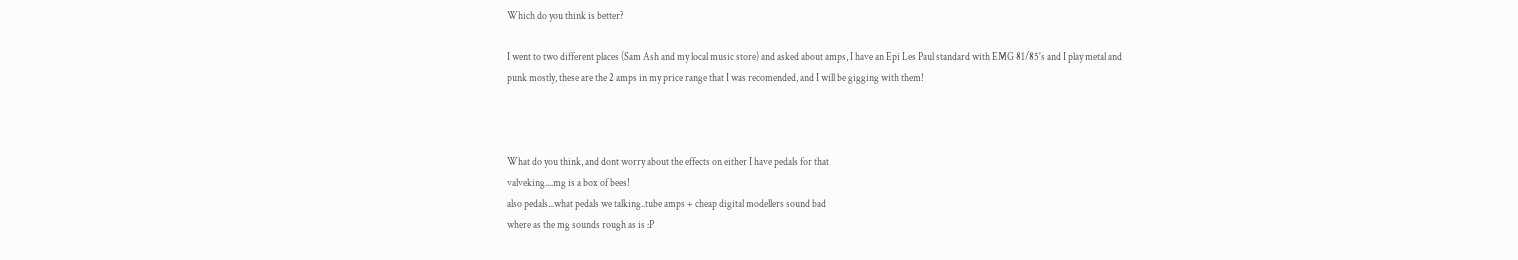Which do you think is better?

I went to two different places (Sam Ash and my local music store) and asked about amps, I have an Epi Les Paul standard with EMG 81/85's and I play metal and punk mostly, these are the 2 amps in my price range that I was recomended, and I will be gigging with them!



What do you think, and dont worry about the effects on either I have pedals for that
valveking....mg is a box of bees!
also pedals...what pedals we talking..tube amps + cheap digital modellers sound bad
where as the mg sounds rough as is :P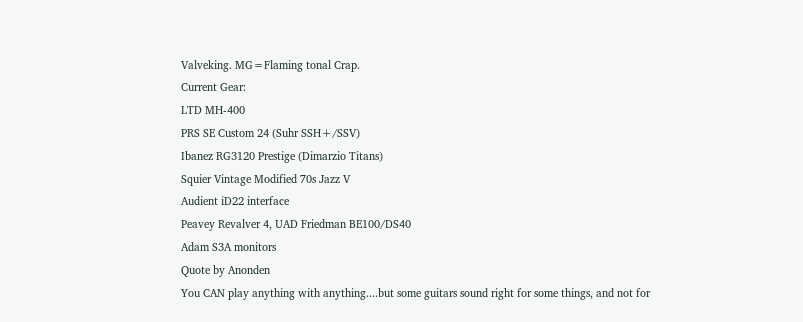Valveking. MG=Flaming tonal Crap.
Current Gear:
LTD MH-400
PRS SE Custom 24 (Suhr SSH+/SSV)
Ibanez RG3120 Prestige (Dimarzio Titans)
Squier Vintage Modified 70s Jazz V
Audient iD22 interface
Peavey Revalver 4, UAD Friedman BE100/DS40
Adam S3A monitors
Quote by Anonden
You CAN play anything with anything....but some guitars sound right for some things, and not for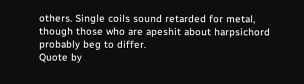others. Single coils sound retarded for metal, though those who are apeshit about harpsichord probably beg to differ.
Quote by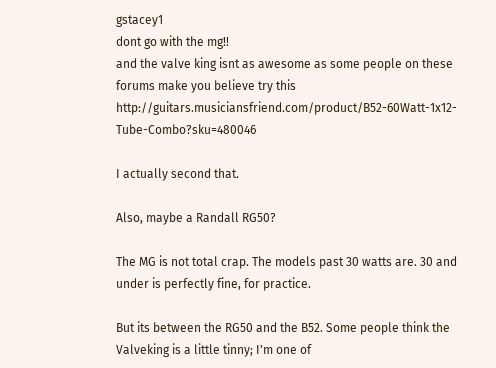gstacey1
dont go with the mg!!
and the valve king isnt as awesome as some people on these forums make you believe try this http://guitars.musiciansfriend.com/product/B52-60Watt-1x12-Tube-Combo?sku=480046

I actually second that.

Also, maybe a Randall RG50?

The MG is not total crap. The models past 30 watts are. 30 and under is perfectly fine, for practice.

But its between the RG50 and the B52. Some people think the Valveking is a little tinny; I'm one of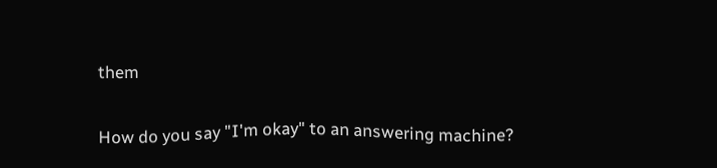them

How do you say "I'm okay" to an answering machine?